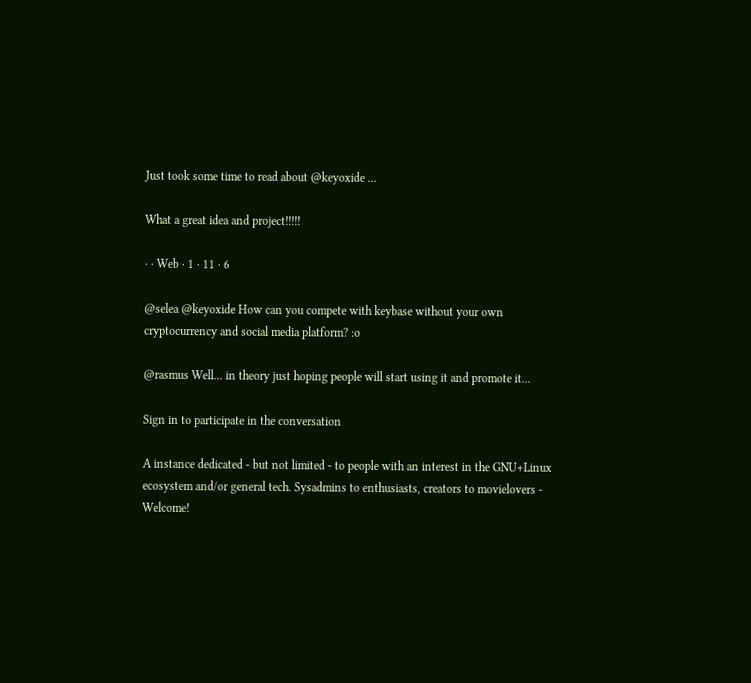Just took some time to read about @keyoxide ...

What a great idea and project!!!!!

· · Web · 1 · 11 · 6

@selea @keyoxide How can you compete with keybase without your own cryptocurrency and social media platform? :o

@rasmus Well... in theory just hoping people will start using it and promote it...

Sign in to participate in the conversation

A instance dedicated - but not limited - to people with an interest in the GNU+Linux ecosystem and/or general tech. Sysadmins to enthusiasts, creators to movielovers - Welcome!